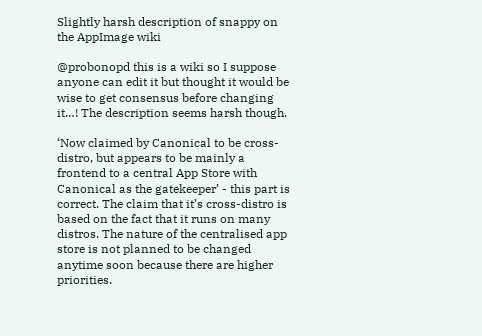Slightly harsh description of snappy on the AppImage wiki

@probonopd this is a wiki so I suppose anyone can edit it but thought it would be wise to get consensus before changing it…! The description seems harsh though.

‘Now claimed by Canonical to be cross-distro, but appears to be mainly a frontend to a central App Store with Canonical as the gatekeeper’ - this part is correct. The claim that it’s cross-distro is based on the fact that it runs on many distros. The nature of the centralised app store is not planned to be changed anytime soon because there are higher priorities.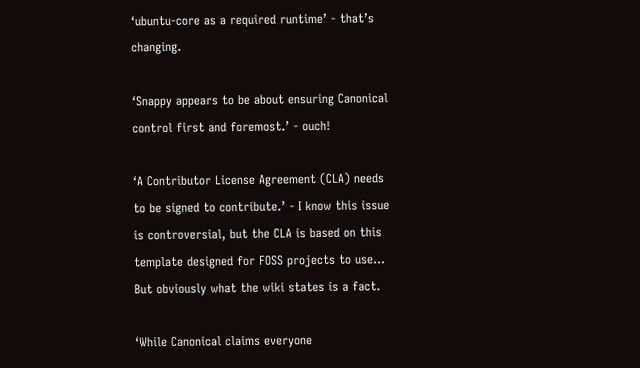‘ubuntu-core as a required runtime’ - that’s changing.

‘Snappy appears to be about ensuring Canonical control first and foremost.’ - ouch!

‘A Contributor License Agreement (CLA) needs to be signed to contribute.’ - I know this issue is controversial, but the CLA is based on this template designed for FOSS projects to use… But obviously what the wiki states is a fact.

‘While Canonical claims everyone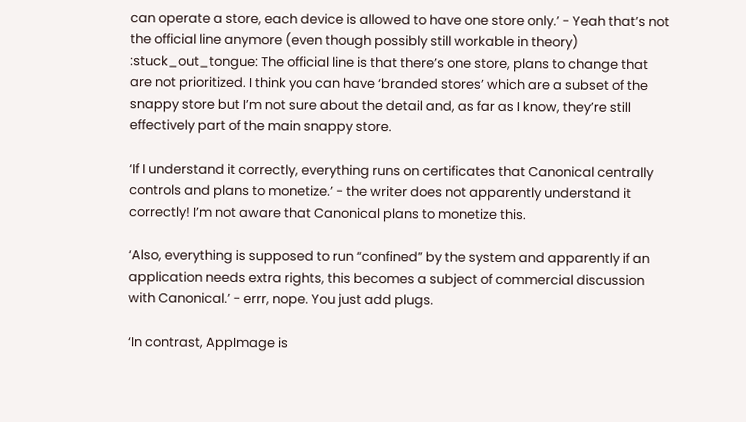can operate a store, each device is allowed to have one store only.’ - Yeah that’s not the official line anymore (even though possibly still workable in theory) :stuck_out_tongue: The official line is that there’s one store, plans to change that are not prioritized. I think you can have ‘branded stores’ which are a subset of the snappy store but I’m not sure about the detail and, as far as I know, they’re still effectively part of the main snappy store.

‘If I understand it correctly, everything runs on certificates that Canonical centrally controls and plans to monetize.’ - the writer does not apparently understand it correctly! I’m not aware that Canonical plans to monetize this.

‘Also, everything is supposed to run “confined” by the system and apparently if an application needs extra rights, this becomes a subject of commercial discussion with Canonical.’ - errr, nope. You just add plugs.

‘In contrast, AppImage is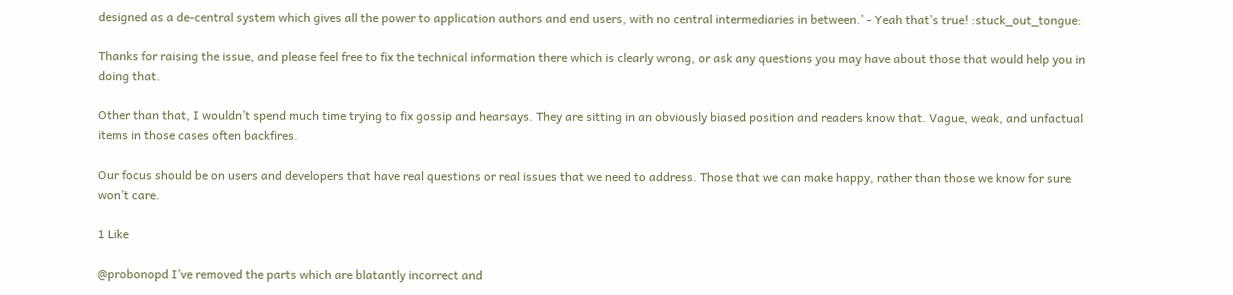designed as a de-central system which gives all the power to application authors and end users, with no central intermediaries in between.’ - Yeah that’s true! :stuck_out_tongue:

Thanks for raising the issue, and please feel free to fix the technical information there which is clearly wrong, or ask any questions you may have about those that would help you in doing that.

Other than that, I wouldn’t spend much time trying to fix gossip and hearsays. They are sitting in an obviously biased position and readers know that. Vague, weak, and unfactual items in those cases often backfires.

Our focus should be on users and developers that have real questions or real issues that we need to address. Those that we can make happy, rather than those we know for sure won’t care.

1 Like

@probonopd I’ve removed the parts which are blatantly incorrect and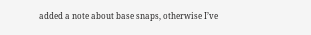added a note about base snaps, otherwise I’ve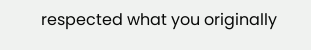respected what you originally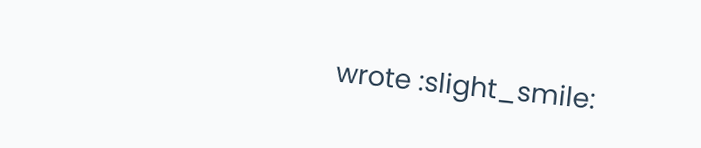wrote :slight_smile: